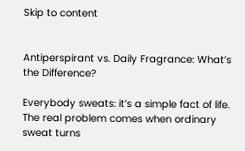Skip to content


Antiperspirant vs. Daily Fragrance: What’s the Difference?

Everybody sweats: it’s a simple fact of life. The real problem comes when ordinary sweat turns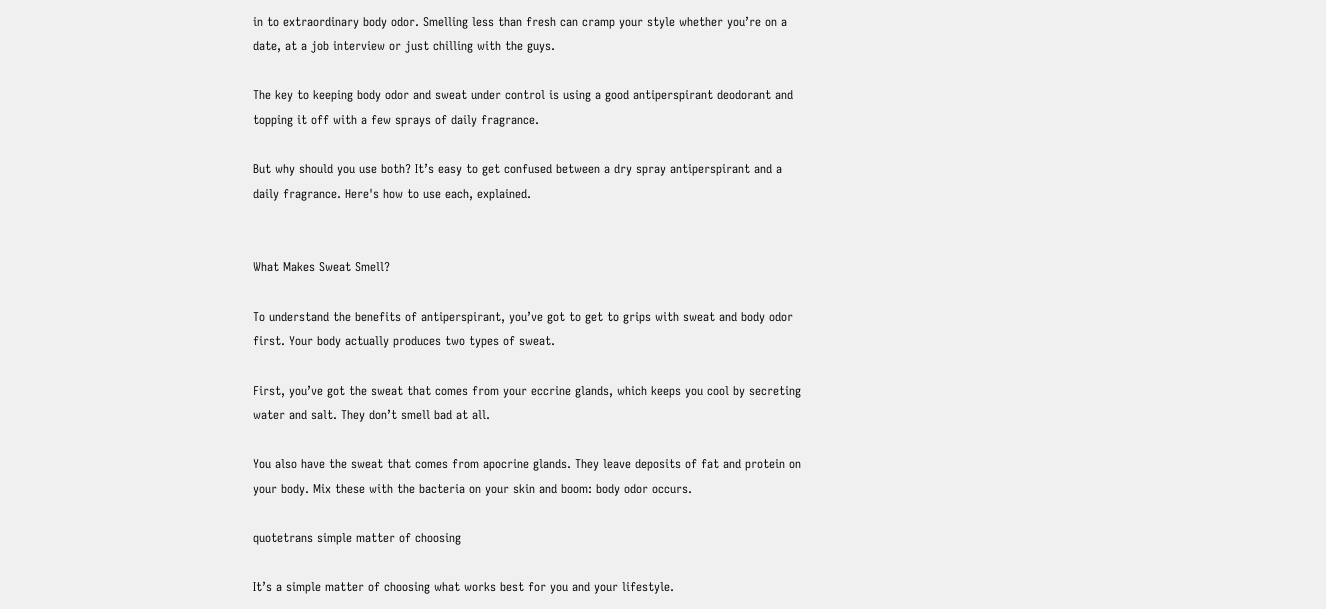in to extraordinary body odor. Smelling less than fresh can cramp your style whether you’re on a date, at a job interview or just chilling with the guys.

The key to keeping body odor and sweat under control is using a good antiperspirant deodorant and topping it off with a few sprays of daily fragrance.

But why should you use both? It’s easy to get confused between a dry spray antiperspirant and a daily fragrance. Here's how to use each, explained.


What Makes Sweat Smell?

To understand the benefits of antiperspirant, you’ve got to get to grips with sweat and body odor first. Your body actually produces two types of sweat.

First, you’ve got the sweat that comes from your eccrine glands, which keeps you cool by secreting water and salt. They don’t smell bad at all.

You also have the sweat that comes from apocrine glands. They leave deposits of fat and protein on your body. Mix these with the bacteria on your skin and boom: body odor occurs.

quotetrans simple matter of choosing

It’s a simple matter of choosing what works best for you and your lifestyle.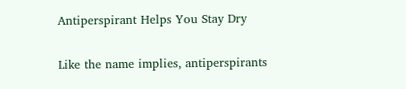Antiperspirant Helps You Stay Dry

Like the name implies, antiperspirants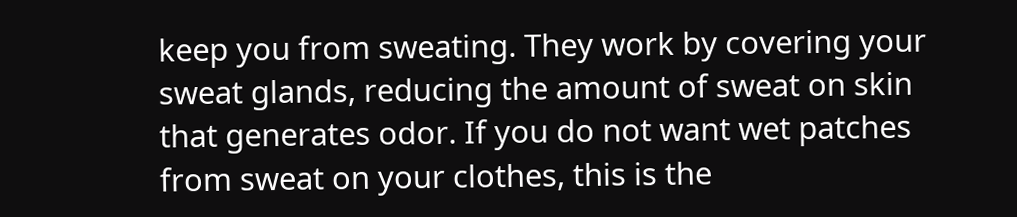keep you from sweating. They work by covering your sweat glands, reducing the amount of sweat on skin that generates odor. If you do not want wet patches from sweat on your clothes, this is the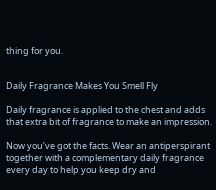thing for you.


Daily Fragrance Makes You Smell Fly

Daily fragrance is applied to the chest and adds that extra bit of fragrance to make an impression.

Now you’ve got the facts. Wear an antiperspirant together with a complementary daily fragrance every day to help you keep dry and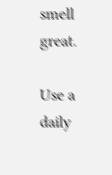smell great.

Use a daily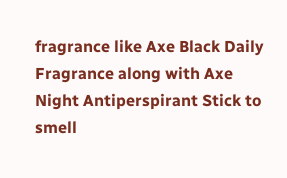fragrance like Axe Black Daily Fragrance along with Axe Night Antiperspirant Stick to smell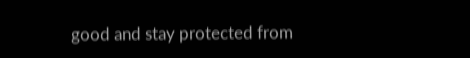good and stay protected from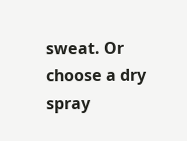sweat. Or choose a dry spray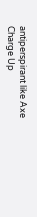antiperspirant like Axe Charge Up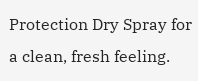Protection Dry Spray for a clean, fresh feeling.